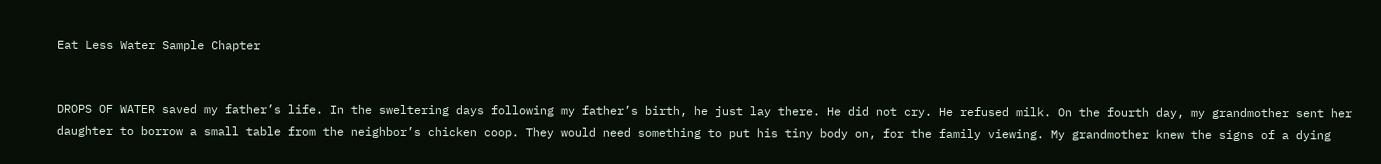Eat Less Water Sample Chapter


DROPS OF WATER saved my father’s life. In the sweltering days following my father’s birth, he just lay there. He did not cry. He refused milk. On the fourth day, my grandmother sent her daughter to borrow a small table from the neighbor’s chicken coop. They would need something to put his tiny body on, for the family viewing. My grandmother knew the signs of a dying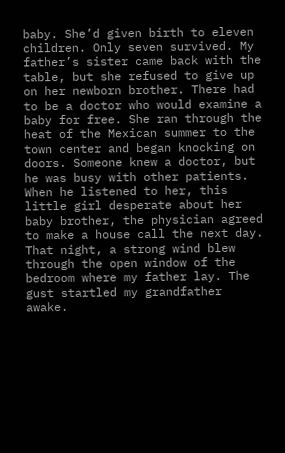baby. She’d given birth to eleven children. Only seven survived. My father’s sister came back with the table, but she refused to give up on her newborn brother. There had to be a doctor who would examine a baby for free. She ran through the heat of the Mexican summer to the town center and began knocking on doors. Someone knew a doctor, but he was busy with other patients. When he listened to her, this little girl desperate about her baby brother, the physician agreed to make a house call the next day. That night, a strong wind blew through the open window of the bedroom where my father lay. The gust startled my grandfather awake.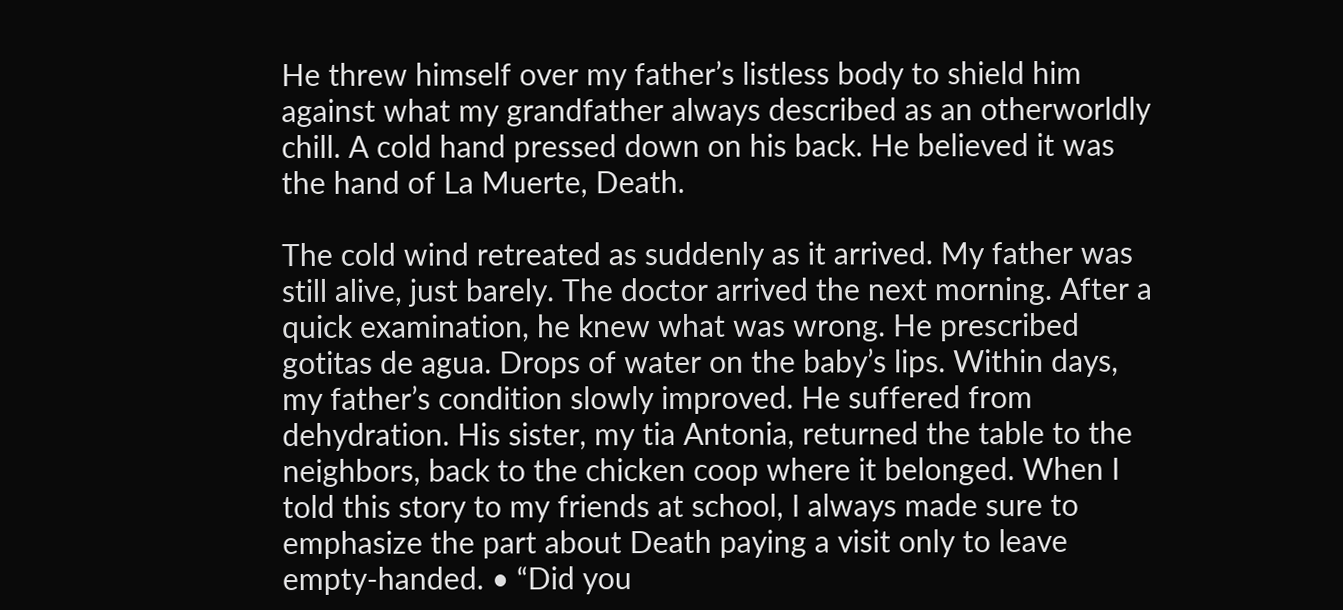He threw himself over my father’s listless body to shield him against what my grandfather always described as an otherworldly chill. A cold hand pressed down on his back. He believed it was the hand of La Muerte, Death.

The cold wind retreated as suddenly as it arrived. My father was still alive, just barely. The doctor arrived the next morning. After a quick examination, he knew what was wrong. He prescribed gotitas de agua. Drops of water on the baby’s lips. Within days, my father’s condition slowly improved. He suffered from dehydration. His sister, my tia Antonia, returned the table to the neighbors, back to the chicken coop where it belonged. When I told this story to my friends at school, I always made sure to emphasize the part about Death paying a visit only to leave empty-handed. • “Did you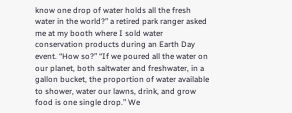know one drop of water holds all the fresh water in the world?” a retired park ranger asked me at my booth where I sold water conservation products during an Earth Day event. “How so?” “If we poured all the water on our planet, both saltwater and freshwater, in a gallon bucket, the proportion of water available to shower, water our lawns, drink, and grow food is one single drop.” We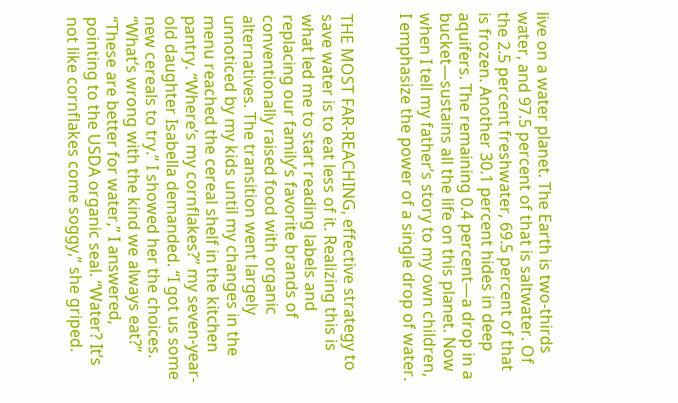live on a water planet. The Earth is two-thirds water, and 97.5 percent of that is saltwater. Of the 2.5 percent freshwater, 69.5 percent of that is frozen. Another 30.1 percent hides in deep aquifers. The remaining 0.4 percent—a drop in a bucket—sustains all the life on this planet. Now when I tell my father’s story to my own children, I emphasize the power of a single drop of water.


THE MOST FAR-REACHING, effective strategy to save water is to eat less of it. Realizing this is what led me to start reading labels and replacing our family’s favorite brands of conventionally raised food with organic alternatives. The transition went largely unnoticed by my kids until my changes in the menu reached the cereal shelf in the kitchen pantry. “Where’s my cornflakes?” my seven-year-old daughter Isabella demanded. “I got us some new cereals to try.” I showed her the choices. “What’s wrong with the kind we always eat?” “These are better for water,” I answered, pointing to the USDA organic seal. “Water? It’s not like cornflakes come soggy,” she griped.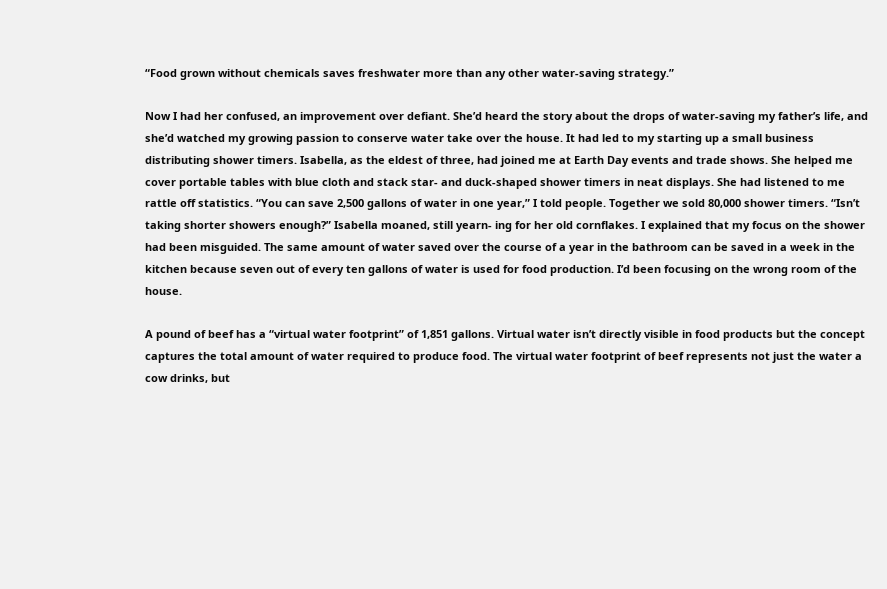“Food grown without chemicals saves freshwater more than any other water-saving strategy.”

Now I had her confused, an improvement over defiant. She’d heard the story about the drops of water-saving my father’s life, and she’d watched my growing passion to conserve water take over the house. It had led to my starting up a small business distributing shower timers. Isabella, as the eldest of three, had joined me at Earth Day events and trade shows. She helped me cover portable tables with blue cloth and stack star- and duck-shaped shower timers in neat displays. She had listened to me rattle off statistics. “You can save 2,500 gallons of water in one year,” I told people. Together we sold 80,000 shower timers. “Isn’t taking shorter showers enough?” Isabella moaned, still yearn- ing for her old cornflakes. I explained that my focus on the shower had been misguided. The same amount of water saved over the course of a year in the bathroom can be saved in a week in the kitchen because seven out of every ten gallons of water is used for food production. I’d been focusing on the wrong room of the house.

A pound of beef has a “virtual water footprint” of 1,851 gallons. Virtual water isn’t directly visible in food products but the concept captures the total amount of water required to produce food. The virtual water footprint of beef represents not just the water a cow drinks, but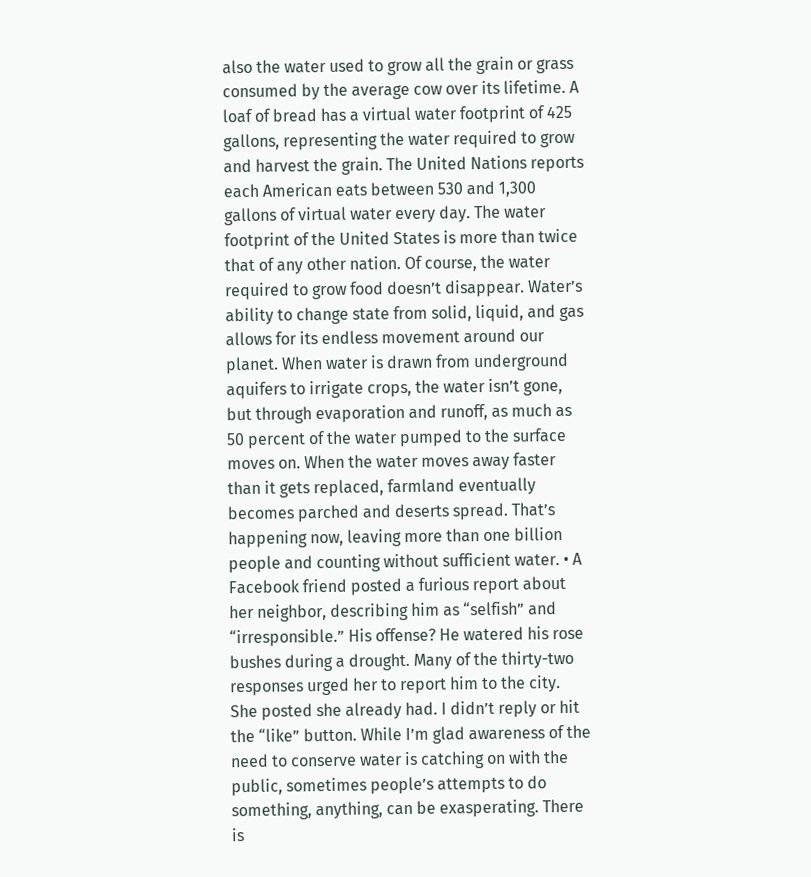also the water used to grow all the grain or grass consumed by the average cow over its lifetime. A loaf of bread has a virtual water footprint of 425 gallons, representing the water required to grow and harvest the grain. The United Nations reports each American eats between 530 and 1,300 gallons of virtual water every day. The water footprint of the United States is more than twice that of any other nation. Of course, the water required to grow food doesn’t disappear. Water’s ability to change state from solid, liquid, and gas allows for its endless movement around our planet. When water is drawn from underground aquifers to irrigate crops, the water isn’t gone, but through evaporation and runoff, as much as 50 percent of the water pumped to the surface moves on. When the water moves away faster than it gets replaced, farmland eventually becomes parched and deserts spread. That’s happening now, leaving more than one billion people and counting without sufficient water. • A Facebook friend posted a furious report about her neighbor, describing him as “selfish” and “irresponsible.” His offense? He watered his rose bushes during a drought. Many of the thirty-two responses urged her to report him to the city. She posted she already had. I didn’t reply or hit the “like” button. While I’m glad awareness of the need to conserve water is catching on with the public, sometimes people’s attempts to do something, anything, can be exasperating. There is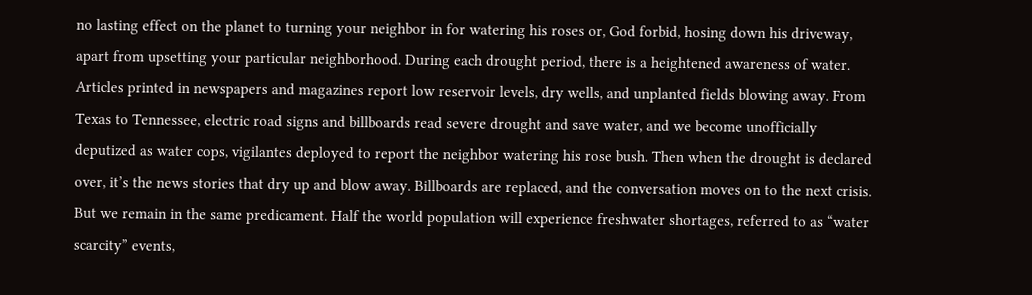no lasting effect on the planet to turning your neighbor in for watering his roses or, God forbid, hosing down his driveway, apart from upsetting your particular neighborhood. During each drought period, there is a heightened awareness of water. Articles printed in newspapers and magazines report low reservoir levels, dry wells, and unplanted fields blowing away. From Texas to Tennessee, electric road signs and billboards read severe drought and save water, and we become unofficially deputized as water cops, vigilantes deployed to report the neighbor watering his rose bush. Then when the drought is declared over, it’s the news stories that dry up and blow away. Billboards are replaced, and the conversation moves on to the next crisis. But we remain in the same predicament. Half the world population will experience freshwater shortages, referred to as “water scarcity” events,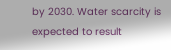by 2030. Water scarcity is expected to result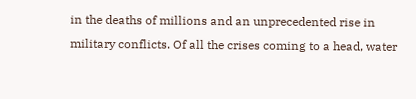in the deaths of millions and an unprecedented rise in military conflicts. Of all the crises coming to a head, water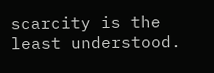scarcity is the least understood.